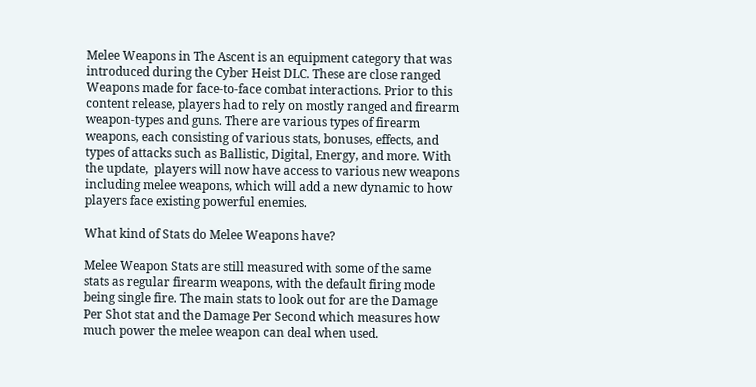Melee Weapons in The Ascent is an equipment category that was introduced during the Cyber Heist DLC. These are close ranged Weapons made for face-to-face combat interactions. Prior to this content release, players had to rely on mostly ranged and firearm weapon-types and guns. There are various types of firearm weapons, each consisting of various stats, bonuses, effects, and types of attacks such as Ballistic, Digital, Energy, and more. With the update,  players will now have access to various new weapons including melee weapons, which will add a new dynamic to how players face existing powerful enemies.

What kind of Stats do Melee Weapons have?

Melee Weapon Stats are still measured with some of the same stats as regular firearm weapons, with the default firing mode being single fire. The main stats to look out for are the Damage Per Shot stat and the Damage Per Second which measures how much power the melee weapon can deal when used.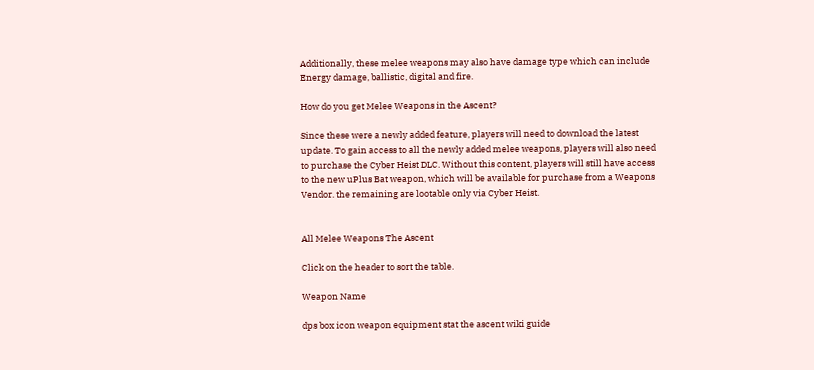Additionally, these melee weapons may also have damage type which can include Energy damage, ballistic, digital and fire.

How do you get Melee Weapons in the Ascent?

Since these were a newly added feature, players will need to download the latest update. To gain access to all the newly added melee weapons, players will also need to purchase the Cyber Heist DLC. Without this content, players will still have access to the new uPlus Bat weapon, which will be available for purchase from a Weapons Vendor. the remaining are lootable only via Cyber Heist.


All Melee Weapons The Ascent

Click on the header to sort the table.

Weapon Name

dps box icon weapon equipment stat the ascent wiki guide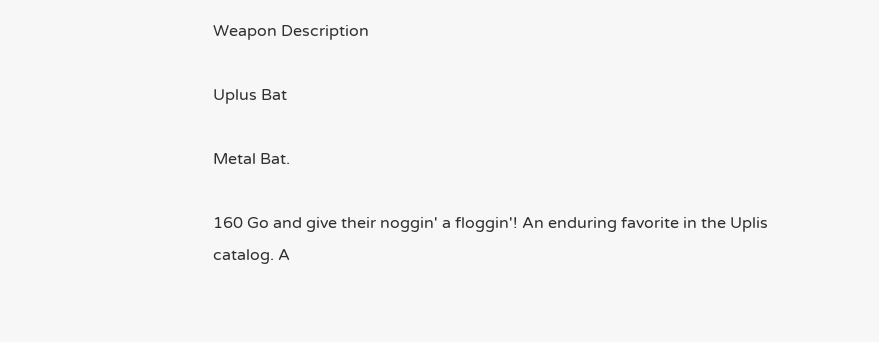Weapon Description

Uplus Bat

Metal Bat.

160 Go and give their noggin' a floggin'! An enduring favorite in the Uplis catalog. A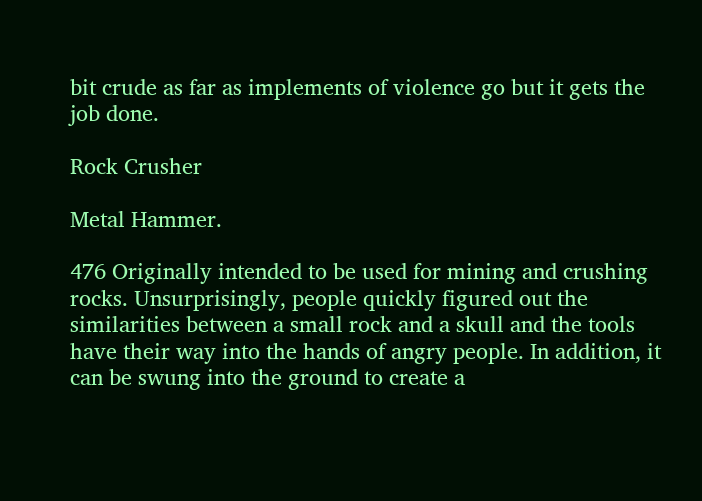bit crude as far as implements of violence go but it gets the job done.

Rock Crusher

Metal Hammer.

476 Originally intended to be used for mining and crushing rocks. Unsurprisingly, people quickly figured out the similarities between a small rock and a skull and the tools have their way into the hands of angry people. In addition, it can be swung into the ground to create a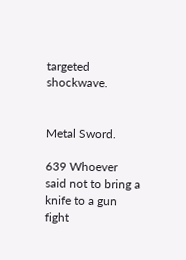targeted shockwave.


Metal Sword.

639 Whoever said not to bring a knife to a gun fight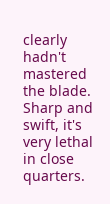clearly hadn't mastered the blade. Sharp and swift, it's very lethal in close quarters.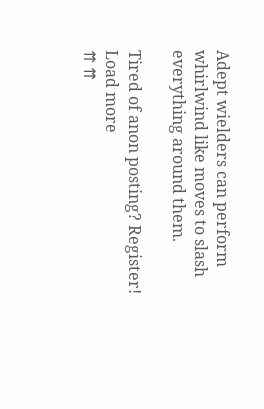Adept wielders can perform whirlwind like moves to slash everything around them.

Tired of anon posting? Register!
Load more
⇈ ⇈